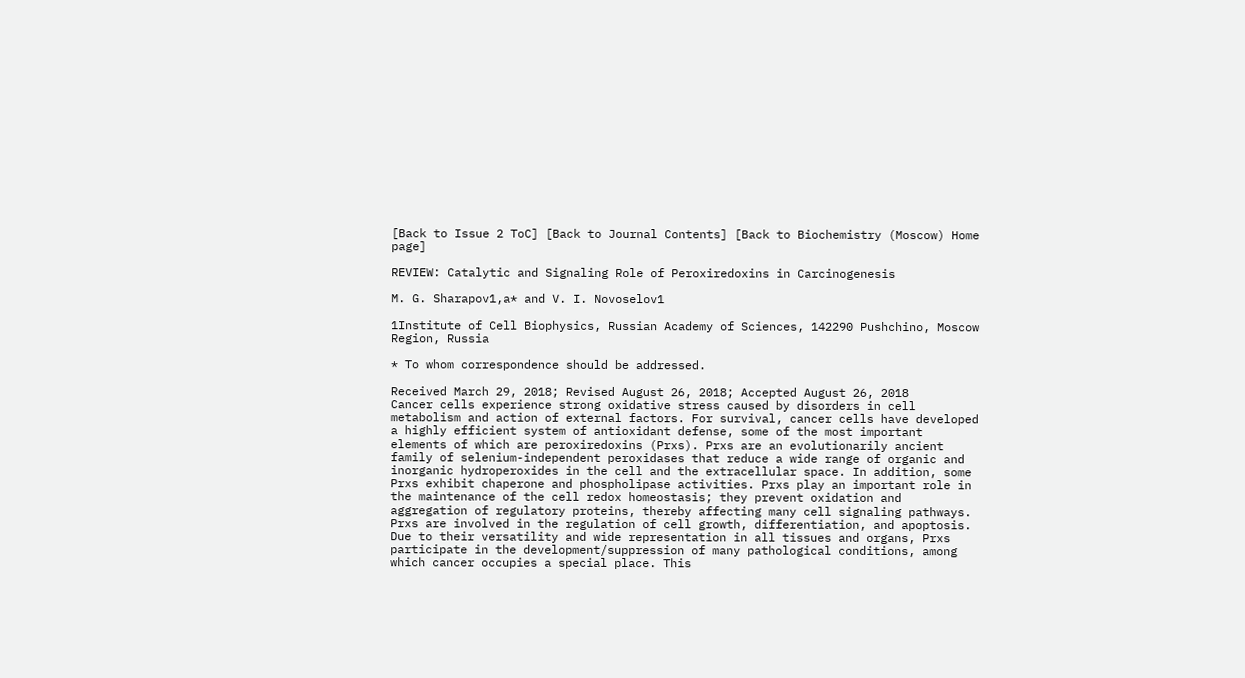[Back to Issue 2 ToC] [Back to Journal Contents] [Back to Biochemistry (Moscow) Home page]

REVIEW: Catalytic and Signaling Role of Peroxiredoxins in Carcinogenesis

M. G. Sharapov1,a* and V. I. Novoselov1

1Institute of Cell Biophysics, Russian Academy of Sciences, 142290 Pushchino, Moscow Region, Russia

* To whom correspondence should be addressed.

Received March 29, 2018; Revised August 26, 2018; Accepted August 26, 2018
Cancer cells experience strong oxidative stress caused by disorders in cell metabolism and action of external factors. For survival, cancer cells have developed a highly efficient system of antioxidant defense, some of the most important elements of which are peroxiredoxins (Prxs). Prxs are an evolutionarily ancient family of selenium-independent peroxidases that reduce a wide range of organic and inorganic hydroperoxides in the cell and the extracellular space. In addition, some Prxs exhibit chaperone and phospholipase activities. Prxs play an important role in the maintenance of the cell redox homeostasis; they prevent oxidation and aggregation of regulatory proteins, thereby affecting many cell signaling pathways. Prxs are involved in the regulation of cell growth, differentiation, and apoptosis. Due to their versatility and wide representation in all tissues and organs, Prxs participate in the development/suppression of many pathological conditions, among which cancer occupies a special place. This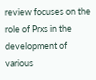review focuses on the role of Prxs in the development of various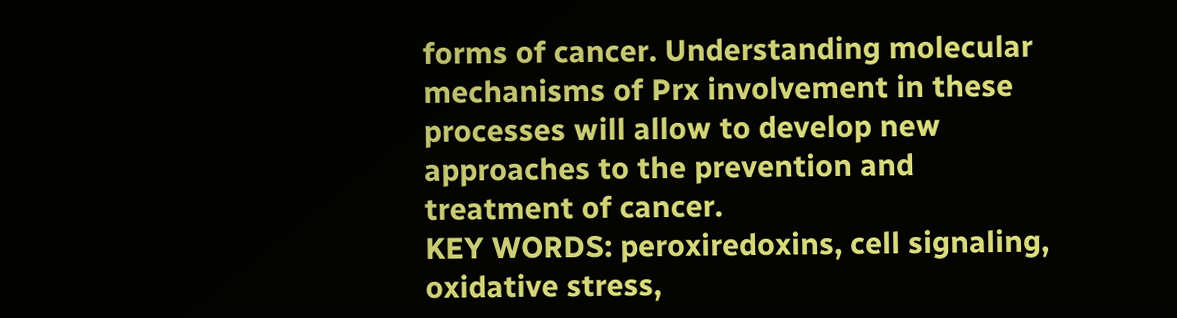forms of cancer. Understanding molecular mechanisms of Prx involvement in these processes will allow to develop new approaches to the prevention and treatment of cancer.
KEY WORDS: peroxiredoxins, cell signaling, oxidative stress,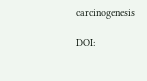carcinogenesis

DOI: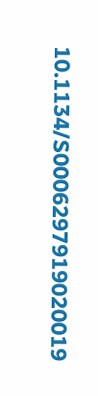10.1134/S0006297919020019